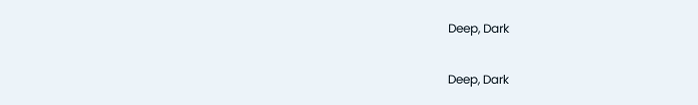Deep, Dark

Deep, Dark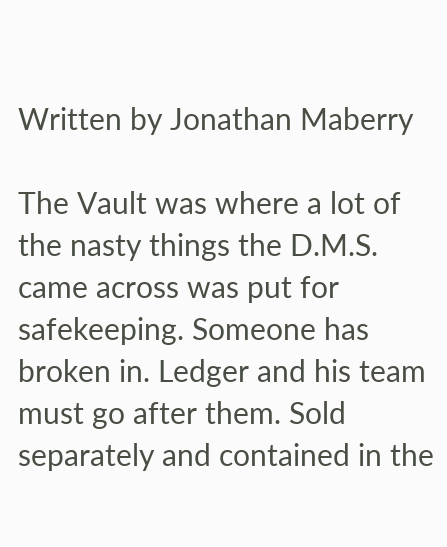Written by Jonathan Maberry

The Vault was where a lot of the nasty things the D.M.S. came across was put for safekeeping. Someone has broken in. Ledger and his team must go after them. Sold separately and contained in the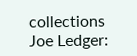collections Joe Ledger: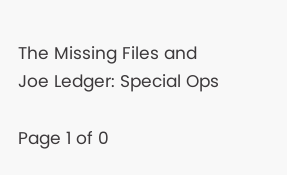The Missing Files and Joe Ledger: Special Ops

Page 1 of 0